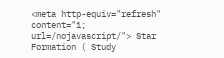<meta http-equiv="refresh" content="1; url=/nojavascript/"> Star Formation ( Study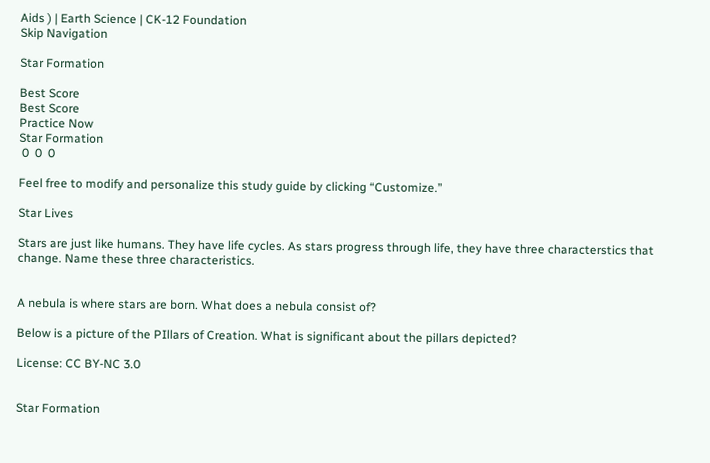Aids ) | Earth Science | CK-12 Foundation
Skip Navigation

Star Formation

Best Score
Best Score
Practice Now
Star Formation
 0  0  0

Feel free to modify and personalize this study guide by clicking “Customize.”

Star Lives

Stars are just like humans. They have life cycles. As stars progress through life, they have three characterstics that change. Name these three characteristics.


A nebula is where stars are born. What does a nebula consist of?

Below is a picture of the PIllars of Creation. What is significant about the pillars depicted?

License: CC BY-NC 3.0


Star Formation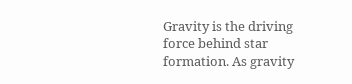Gravity is the driving force behind star formation. As gravity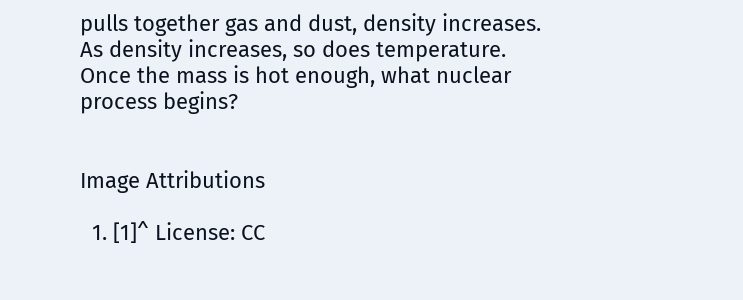pulls together gas and dust, density increases. As density increases, so does temperature. Once the mass is hot enough, what nuclear process begins?


Image Attributions

  1. [1]^ License: CC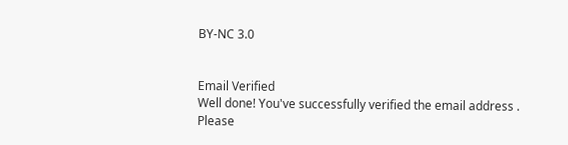BY-NC 3.0


Email Verified
Well done! You've successfully verified the email address .
Please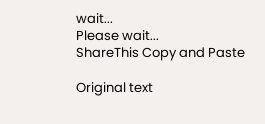wait...
Please wait...
ShareThis Copy and Paste

Original text